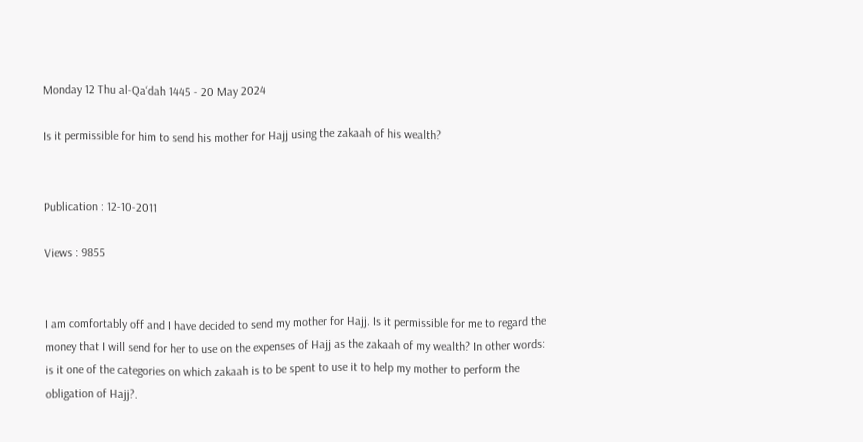Monday 12 Thu al-Qa‘dah 1445 - 20 May 2024

Is it permissible for him to send his mother for Hajj using the zakaah of his wealth?


Publication : 12-10-2011

Views : 9855


I am comfortably off and I have decided to send my mother for Hajj. Is it permissible for me to regard the money that I will send for her to use on the expenses of Hajj as the zakaah of my wealth? In other words: is it one of the categories on which zakaah is to be spent to use it to help my mother to perform the obligation of Hajj?.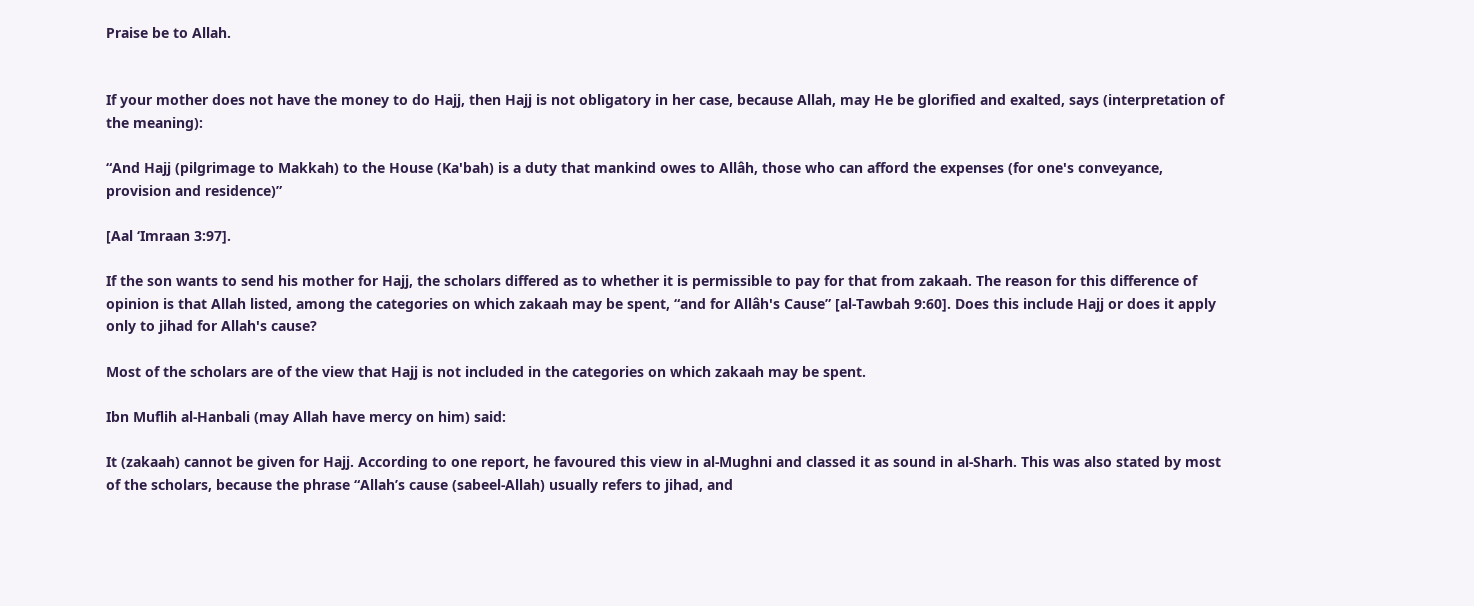Praise be to Allah.


If your mother does not have the money to do Hajj, then Hajj is not obligatory in her case, because Allah, may He be glorified and exalted, says (interpretation of the meaning):

“And Hajj (pilgrimage to Makkah) to the House (Ka'bah) is a duty that mankind owes to Allâh, those who can afford the expenses (for one's conveyance, provision and residence)”

[Aal ‘Imraan 3:97].

If the son wants to send his mother for Hajj, the scholars differed as to whether it is permissible to pay for that from zakaah. The reason for this difference of opinion is that Allah listed, among the categories on which zakaah may be spent, “and for Allâh's Cause” [al-Tawbah 9:60]. Does this include Hajj or does it apply only to jihad for Allah's cause?

Most of the scholars are of the view that Hajj is not included in the categories on which zakaah may be spent.

Ibn Muflih al-Hanbali (may Allah have mercy on him) said:

It (zakaah) cannot be given for Hajj. According to one report, he favoured this view in al-Mughni and classed it as sound in al-Sharh. This was also stated by most of the scholars, because the phrase “Allah’s cause (sabeel-Allah) usually refers to jihad, and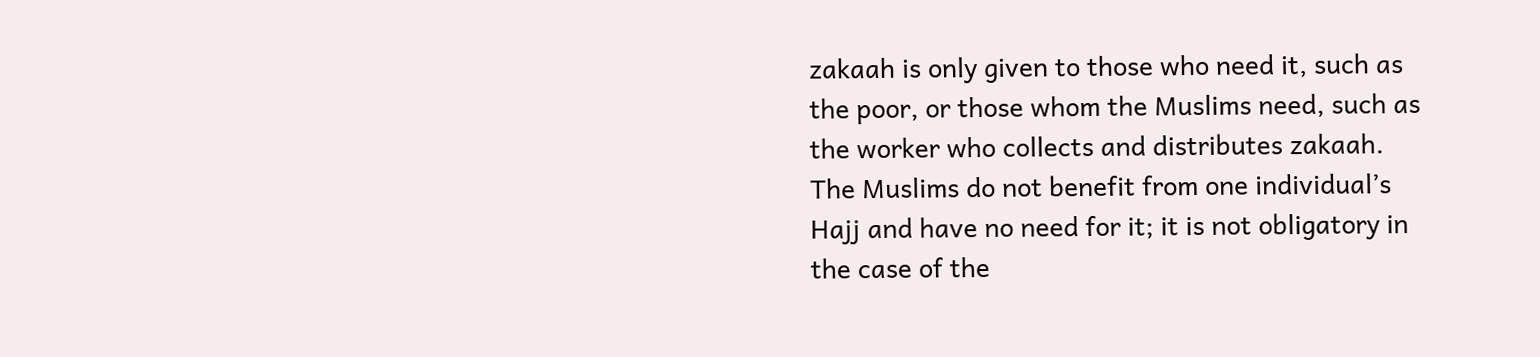zakaah is only given to those who need it, such as the poor, or those whom the Muslims need, such as the worker who collects and distributes zakaah. The Muslims do not benefit from one individual’s Hajj and have no need for it; it is not obligatory in the case of the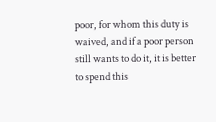poor, for whom this duty is waived, and if a poor person still wants to do it, it is better to spend this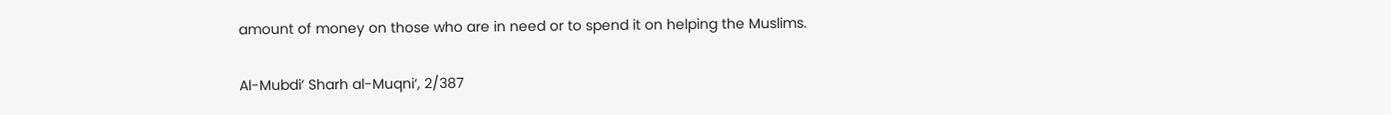amount of money on those who are in need or to spend it on helping the Muslims.

Al-Mubdi‘ Sharh al-Muqni‘, 2/387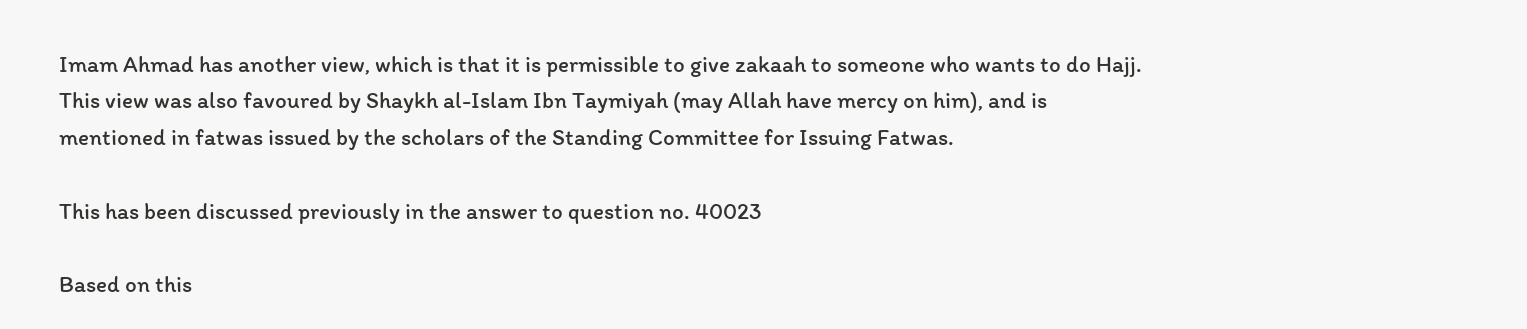Imam Ahmad has another view, which is that it is permissible to give zakaah to someone who wants to do Hajj. This view was also favoured by Shaykh al-Islam Ibn Taymiyah (may Allah have mercy on him), and is mentioned in fatwas issued by the scholars of the Standing Committee for Issuing Fatwas.

This has been discussed previously in the answer to question no. 40023

Based on this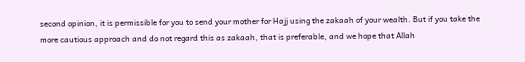second opinion, it is permissible for you to send your mother for Hajj using the zakaah of your wealth. But if you take the more cautious approach and do not regard this as zakaah, that is preferable, and we hope that Allah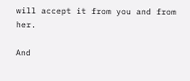will accept it from you and from her.

And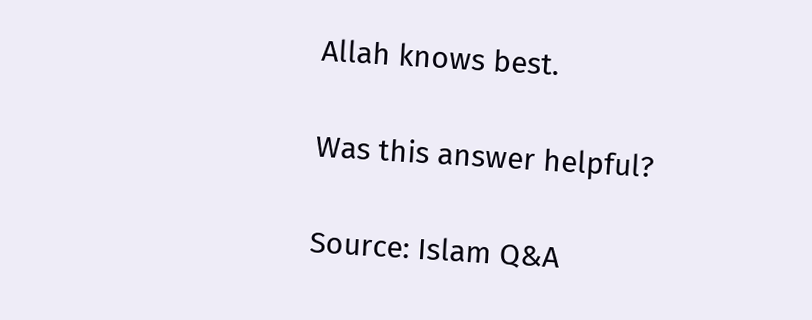Allah knows best.

Was this answer helpful?

Source: Islam Q&A